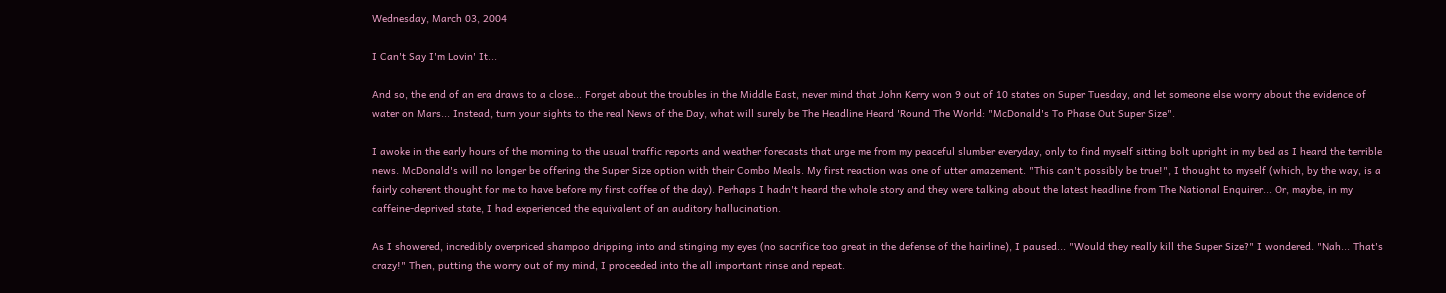Wednesday, March 03, 2004

I Can't Say I'm Lovin' It...

And so, the end of an era draws to a close... Forget about the troubles in the Middle East, never mind that John Kerry won 9 out of 10 states on Super Tuesday, and let someone else worry about the evidence of water on Mars... Instead, turn your sights to the real News of the Day, what will surely be The Headline Heard 'Round The World: "McDonald's To Phase Out Super Size".

I awoke in the early hours of the morning to the usual traffic reports and weather forecasts that urge me from my peaceful slumber everyday, only to find myself sitting bolt upright in my bed as I heard the terrible news. McDonald's will no longer be offering the Super Size option with their Combo Meals. My first reaction was one of utter amazement. "This can't possibly be true!", I thought to myself (which, by the way, is a fairly coherent thought for me to have before my first coffee of the day). Perhaps I hadn't heard the whole story and they were talking about the latest headline from The National Enquirer... Or, maybe, in my caffeine-deprived state, I had experienced the equivalent of an auditory hallucination.

As I showered, incredibly overpriced shampoo dripping into and stinging my eyes (no sacrifice too great in the defense of the hairline), I paused... "Would they really kill the Super Size?" I wondered. "Nah... That's crazy!" Then, putting the worry out of my mind, I proceeded into the all important rinse and repeat.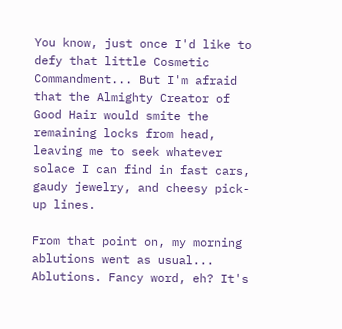You know, just once I'd like to defy that little Cosmetic Commandment... But I'm afraid that the Almighty Creator of Good Hair would smite the remaining locks from head, leaving me to seek whatever solace I can find in fast cars, gaudy jewelry, and cheesy pick-up lines.

From that point on, my morning ablutions went as usual... Ablutions. Fancy word, eh? It's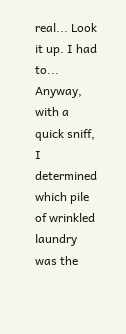real... Look it up. I had to... Anyway, with a quick sniff, I determined which pile of wrinkled laundry was the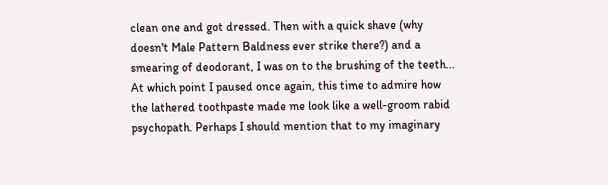clean one and got dressed. Then with a quick shave (why doesn't Male Pattern Baldness ever strike there?) and a smearing of deodorant, I was on to the brushing of the teeth... At which point I paused once again, this time to admire how the lathered toothpaste made me look like a well-groom rabid psychopath. Perhaps I should mention that to my imaginary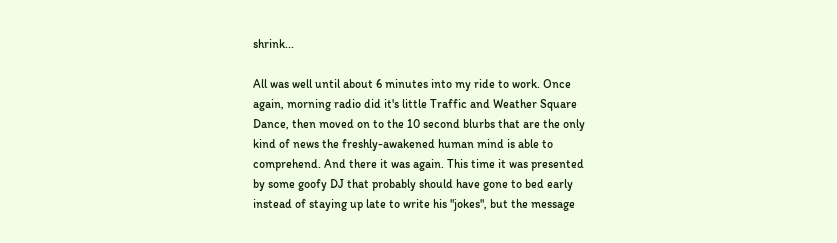shrink...

All was well until about 6 minutes into my ride to work. Once again, morning radio did it's little Traffic and Weather Square Dance, then moved on to the 10 second blurbs that are the only kind of news the freshly-awakened human mind is able to comprehend. And there it was again. This time it was presented by some goofy DJ that probably should have gone to bed early instead of staying up late to write his "jokes", but the message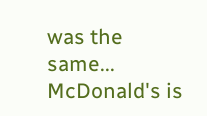was the same... McDonald's is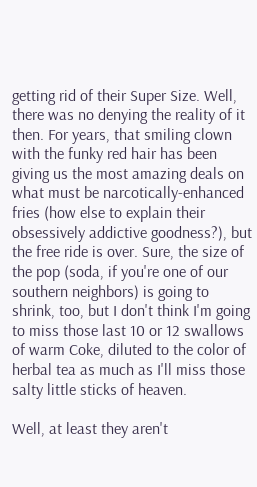getting rid of their Super Size. Well, there was no denying the reality of it then. For years, that smiling clown with the funky red hair has been giving us the most amazing deals on what must be narcotically-enhanced fries (how else to explain their obsessively addictive goodness?), but the free ride is over. Sure, the size of the pop (soda, if you're one of our southern neighbors) is going to shrink, too, but I don't think I'm going to miss those last 10 or 12 swallows of warm Coke, diluted to the color of herbal tea as much as I'll miss those salty little sticks of heaven.

Well, at least they aren't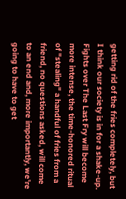getting rid of the fries completely, but I think our society is in for a shake-up. Fights over The Last Fry will become more intense, the time-honored ritual of "stealing" a handful of fries from a friend, no questions asked, will come to an end and, more importantly, we're going to have to get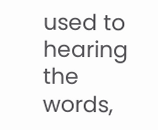used to hearing the words,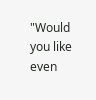"Would you like even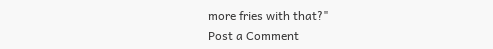more fries with that?"
Post a Comment